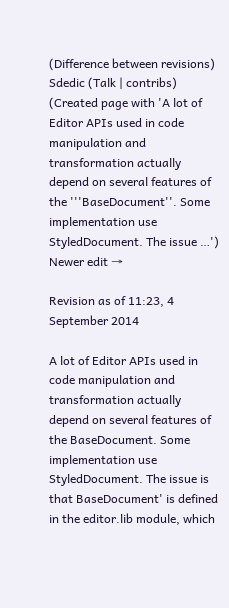(Difference between revisions)
Sdedic (Talk | contribs)
(Created page with 'A lot of Editor APIs used in code manipulation and transformation actually depend on several features of the '''BaseDocument''. Some implementation use StyledDocument. The issue …')
Newer edit →

Revision as of 11:23, 4 September 2014

A lot of Editor APIs used in code manipulation and transformation actually depend on several features of the BaseDocument. Some implementation use StyledDocument. The issue is that BaseDocument' is defined in the editor.lib module, which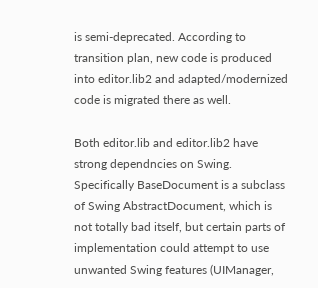is semi-deprecated. According to transition plan, new code is produced into editor.lib2 and adapted/modernized code is migrated there as well.

Both editor.lib and editor.lib2 have strong dependncies on Swing. Specifically BaseDocument is a subclass of Swing AbstractDocument, which is not totally bad itself, but certain parts of implementation could attempt to use unwanted Swing features (UIManager,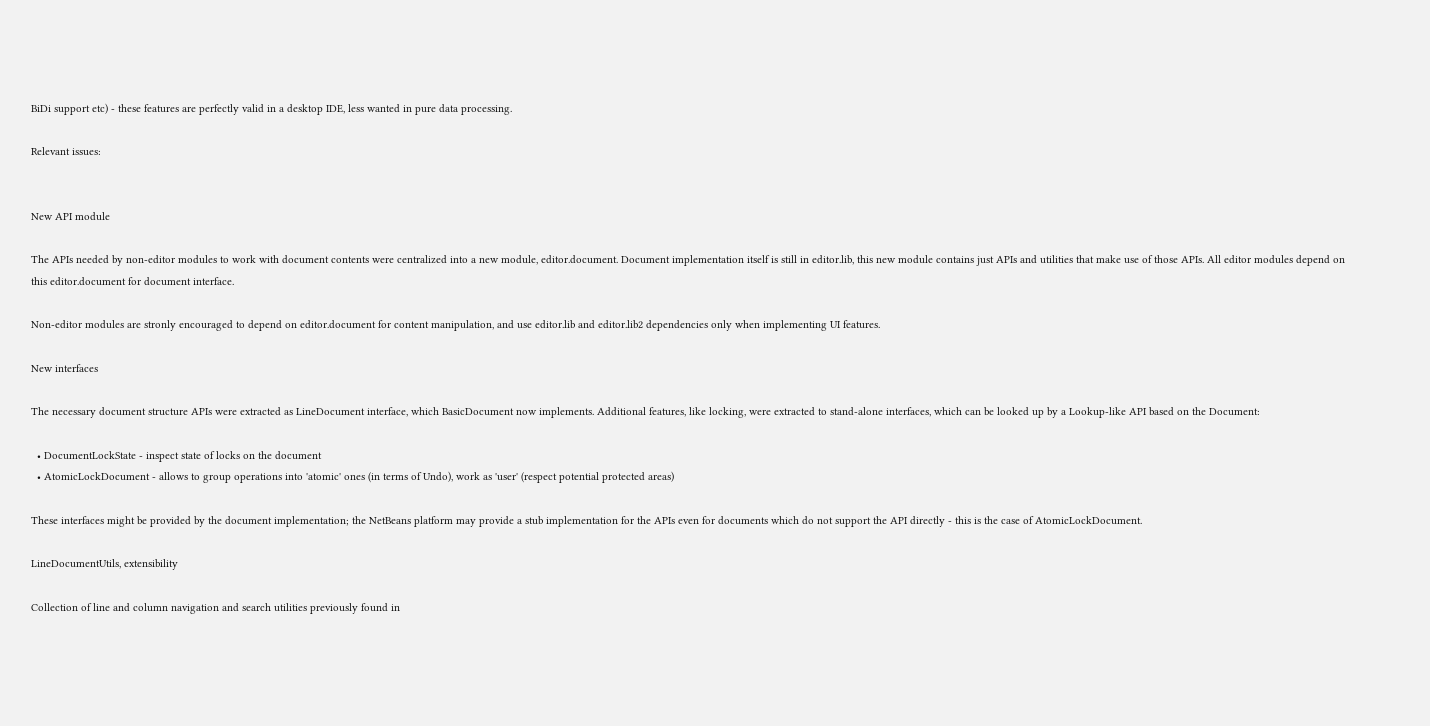BiDi support etc) - these features are perfectly valid in a desktop IDE, less wanted in pure data processing.

Relevant issues:


New API module

The APIs needed by non-editor modules to work with document contents were centralized into a new module, editor.document. Document implementation itself is still in editor.lib, this new module contains just APIs and utilities that make use of those APIs. All editor modules depend on this editor.document for document interface.

Non-editor modules are stronly encouraged to depend on editor.document for content manipulation, and use editor.lib and editor.lib2 dependencies only when implementing UI features.

New interfaces

The necessary document structure APIs were extracted as LineDocument interface, which BasicDocument now implements. Additional features, like locking, were extracted to stand-alone interfaces, which can be looked up by a Lookup-like API based on the Document:

  • DocumentLockState - inspect state of locks on the document
  • AtomicLockDocument - allows to group operations into 'atomic' ones (in terms of Undo), work as 'user' (respect potential protected areas)

These interfaces might be provided by the document implementation; the NetBeans platform may provide a stub implementation for the APIs even for documents which do not support the API directly - this is the case of AtomicLockDocument.

LineDocumentUtils, extensibility

Collection of line and column navigation and search utilities previously found in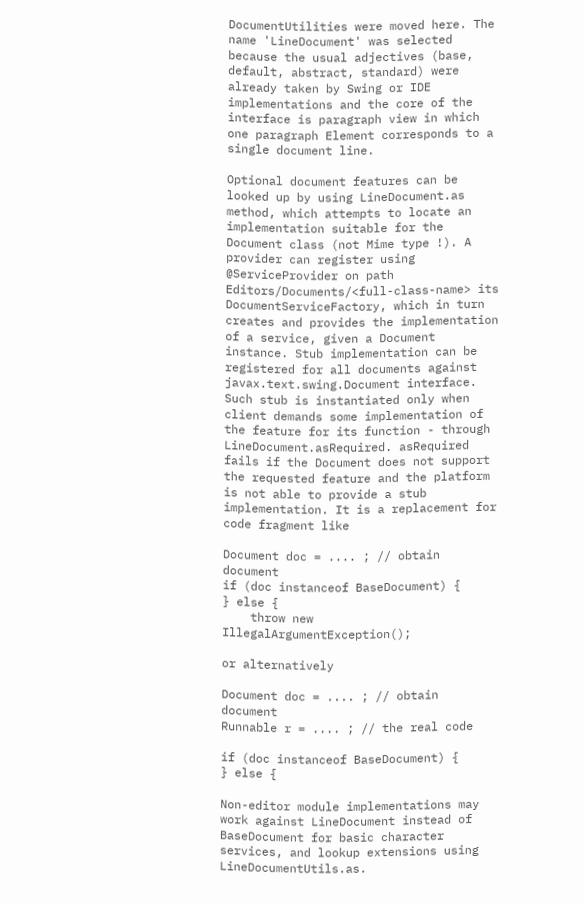DocumentUtilities were moved here. The name 'LineDocument' was selected because the usual adjectives (base, default, abstract, standard) were already taken by Swing or IDE implementations and the core of the interface is paragraph view in which one paragraph Element corresponds to a single document line.

Optional document features can be looked up by using LineDocument.as method, which attempts to locate an implementation suitable for the Document class (not Mime type !). A provider can register using @ServiceProvider on path Editors/Documents/<full-class-name> its DocumentServiceFactory, which in turn creates and provides the implementation of a service, given a Document instance. Stub implementation can be registered for all documents against javax.text.swing.Document interface. Such stub is instantiated only when client demands some implementation of the feature for its function - through LineDocument.asRequired. asRequired fails if the Document does not support the requested feature and the platform is not able to provide a stub implementation. It is a replacement for code fragment like

Document doc = .... ; // obtain document
if (doc instanceof BaseDocument) {
} else {
    throw new IllegalArgumentException();

or alternatively

Document doc = .... ; // obtain document
Runnable r = .... ; // the real code

if (doc instanceof BaseDocument) {
} else {

Non-editor module implementations may work against LineDocument instead of BaseDocument for basic character services, and lookup extensions using LineDocumentUtils.as.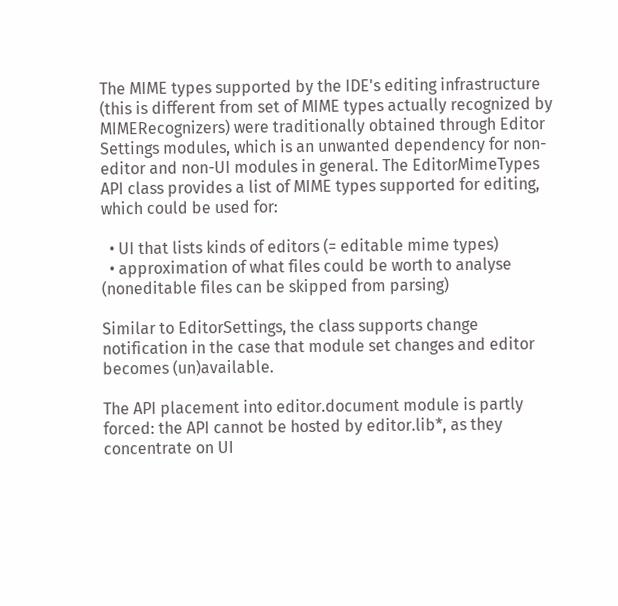The MIME types supported by the IDE's editing infrastructure (this is different from set of MIME types actually recognized by MIMERecognizers) were traditionally obtained through Editor Settings modules, which is an unwanted dependency for non-editor and non-UI modules in general. The EditorMimeTypes API class provides a list of MIME types supported for editing, which could be used for:

  • UI that lists kinds of editors (= editable mime types)
  • approximation of what files could be worth to analyse (noneditable files can be skipped from parsing)

Similar to EditorSettings, the class supports change notification in the case that module set changes and editor becomes (un)available.

The API placement into editor.document module is partly forced: the API cannot be hosted by editor.lib*, as they concentrate on UI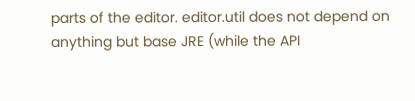parts of the editor. editor.util does not depend on anything but base JRE (while the API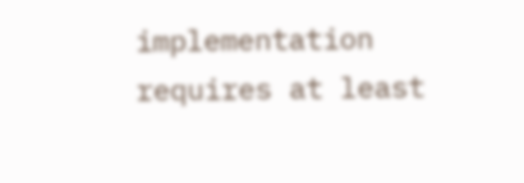implementation requires at least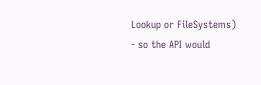Lookup or FileSystems) - so the API would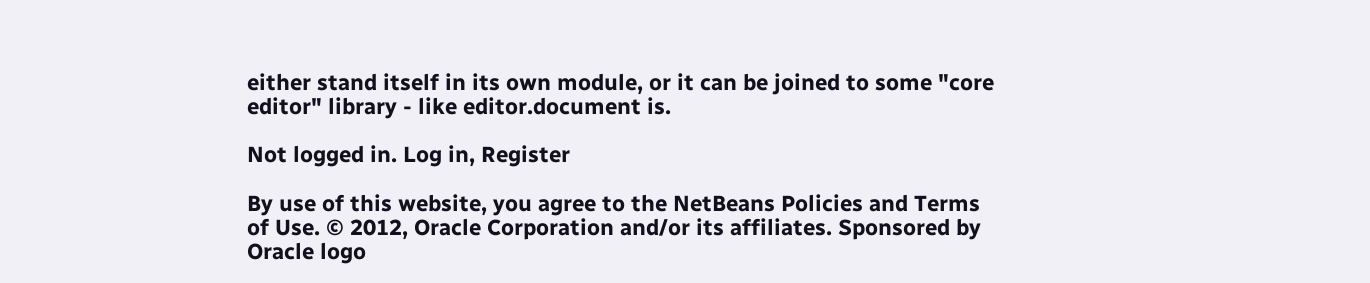either stand itself in its own module, or it can be joined to some "core editor" library - like editor.document is.

Not logged in. Log in, Register

By use of this website, you agree to the NetBeans Policies and Terms of Use. © 2012, Oracle Corporation and/or its affiliates. Sponsored by Oracle logo